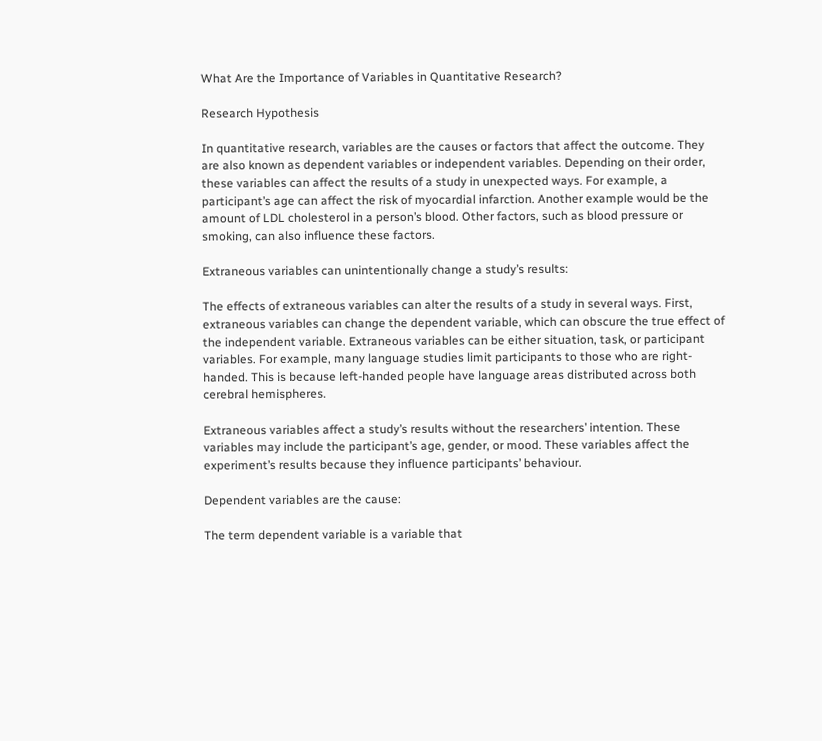What Are the Importance of Variables in Quantitative Research?

Research Hypothesis

In quantitative research, variables are the causes or factors that affect the outcome. They are also known as dependent variables or independent variables. Depending on their order, these variables can affect the results of a study in unexpected ways. For example, a participant’s age can affect the risk of myocardial infarction. Another example would be the amount of LDL cholesterol in a person’s blood. Other factors, such as blood pressure or smoking, can also influence these factors.

Extraneous variables can unintentionally change a study’s results:

The effects of extraneous variables can alter the results of a study in several ways. First, extraneous variables can change the dependent variable, which can obscure the true effect of the independent variable. Extraneous variables can be either situation, task, or participant variables. For example, many language studies limit participants to those who are right-handed. This is because left-handed people have language areas distributed across both cerebral hemispheres.

Extraneous variables affect a study’s results without the researchers’ intention. These variables may include the participant’s age, gender, or mood. These variables affect the experiment’s results because they influence participants’ behaviour.

Dependent variables are the cause:

The term dependent variable is a variable that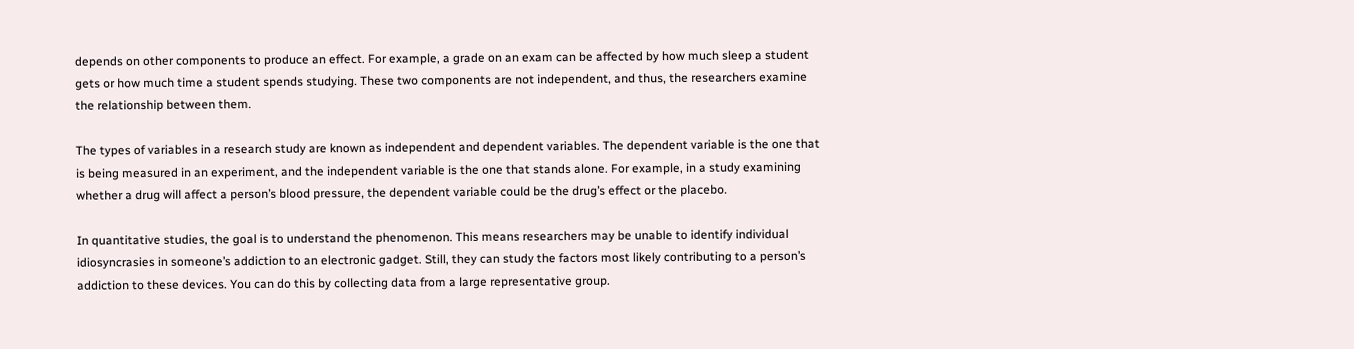depends on other components to produce an effect. For example, a grade on an exam can be affected by how much sleep a student gets or how much time a student spends studying. These two components are not independent, and thus, the researchers examine the relationship between them.

The types of variables in a research study are known as independent and dependent variables. The dependent variable is the one that is being measured in an experiment, and the independent variable is the one that stands alone. For example, in a study examining whether a drug will affect a person’s blood pressure, the dependent variable could be the drug’s effect or the placebo.

In quantitative studies, the goal is to understand the phenomenon. This means researchers may be unable to identify individual idiosyncrasies in someone’s addiction to an electronic gadget. Still, they can study the factors most likely contributing to a person’s addiction to these devices. You can do this by collecting data from a large representative group.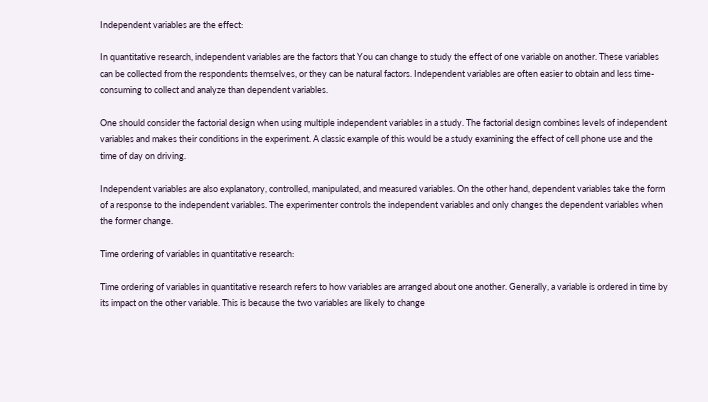Independent variables are the effect:

In quantitative research, independent variables are the factors that You can change to study the effect of one variable on another. These variables can be collected from the respondents themselves, or they can be natural factors. Independent variables are often easier to obtain and less time-consuming to collect and analyze than dependent variables.

One should consider the factorial design when using multiple independent variables in a study. The factorial design combines levels of independent variables and makes their conditions in the experiment. A classic example of this would be a study examining the effect of cell phone use and the time of day on driving.

Independent variables are also explanatory, controlled, manipulated, and measured variables. On the other hand, dependent variables take the form of a response to the independent variables. The experimenter controls the independent variables and only changes the dependent variables when the former change.

Time ordering of variables in quantitative research:

Time ordering of variables in quantitative research refers to how variables are arranged about one another. Generally, a variable is ordered in time by its impact on the other variable. This is because the two variables are likely to change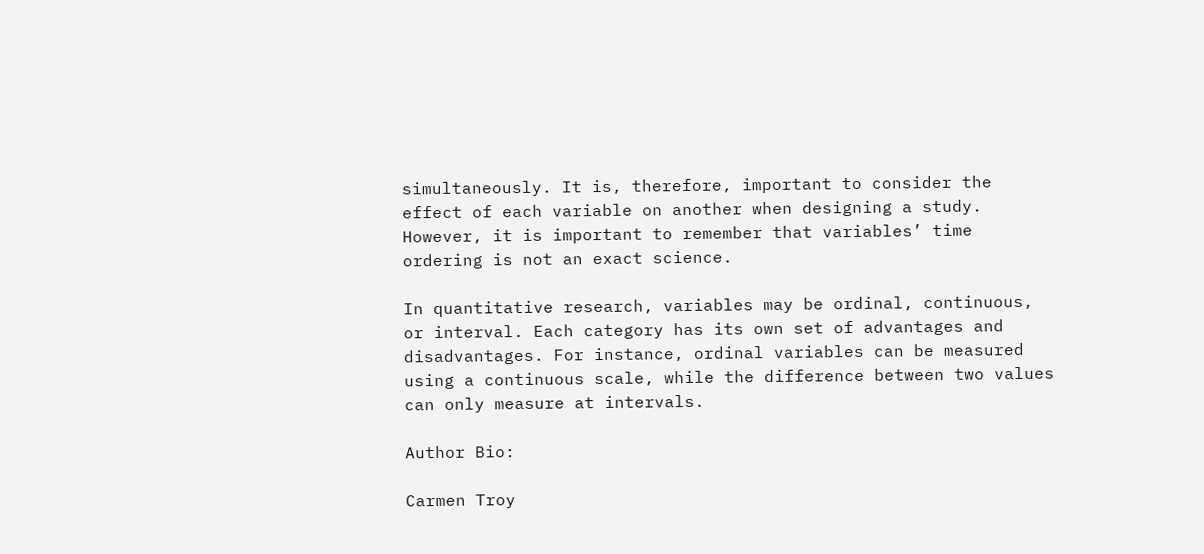simultaneously. It is, therefore, important to consider the effect of each variable on another when designing a study. However, it is important to remember that variables’ time ordering is not an exact science.

In quantitative research, variables may be ordinal, continuous, or interval. Each category has its own set of advantages and disadvantages. For instance, ordinal variables can be measured using a continuous scale, while the difference between two values can only measure at intervals.

Author Bio:

Carmen Troy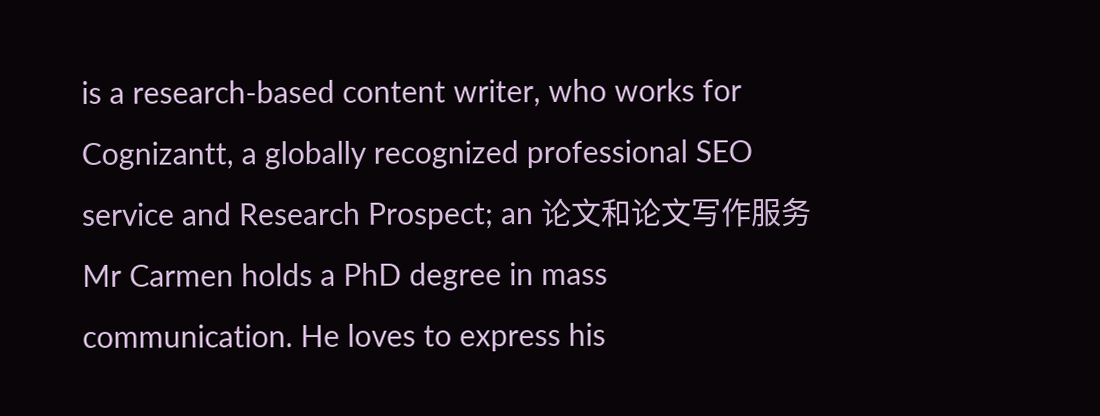is a research-based content writer, who works for Cognizantt, a globally recognized professional SEO service and Research Prospect; an 论文和论文写作服务 Mr Carmen holds a PhD degree in mass communication. He loves to express his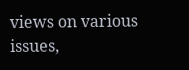views on various issues,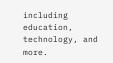including education, technology, and more.